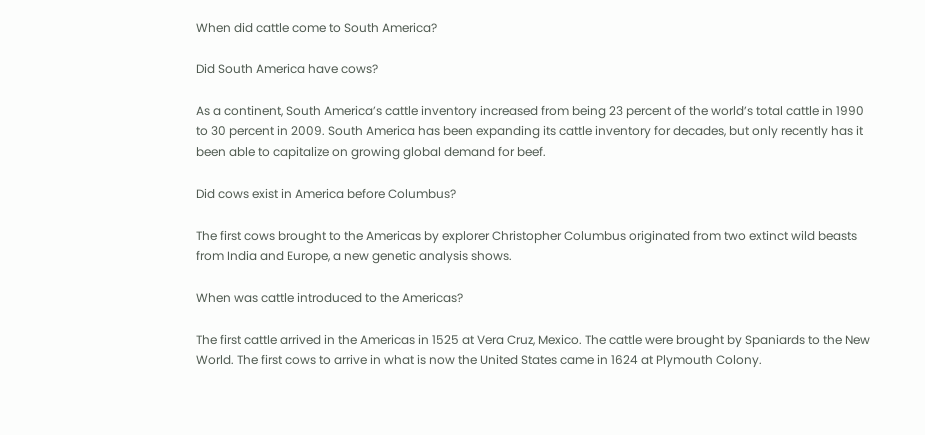When did cattle come to South America?

Did South America have cows?

As a continent, South America’s cattle inventory increased from being 23 percent of the world’s total cattle in 1990 to 30 percent in 2009. South America has been expanding its cattle inventory for decades, but only recently has it been able to capitalize on growing global demand for beef.

Did cows exist in America before Columbus?

The first cows brought to the Americas by explorer Christopher Columbus originated from two extinct wild beasts from India and Europe, a new genetic analysis shows.

When was cattle introduced to the Americas?

The first cattle arrived in the Americas in 1525 at Vera Cruz, Mexico. The cattle were brought by Spaniards to the New World. The first cows to arrive in what is now the United States came in 1624 at Plymouth Colony.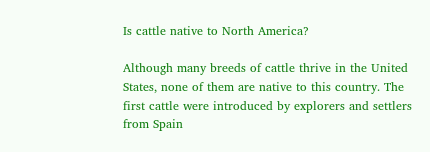Is cattle native to North America?

Although many breeds of cattle thrive in the United States, none of them are native to this country. The first cattle were introduced by explorers and settlers from Spain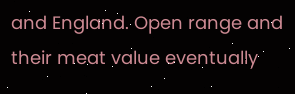and England. Open range and their meat value eventually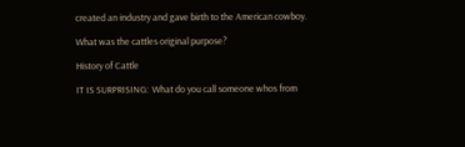created an industry and gave birth to the American cowboy.

What was the cattles original purpose?

History of Cattle

IT IS SURPRISING:  What do you call someone whos from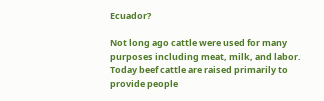Ecuador?

Not long ago cattle were used for many purposes including meat, milk, and labor. Today beef cattle are raised primarily to provide people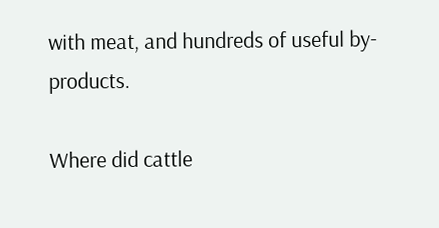with meat, and hundreds of useful by-products.

Where did cattle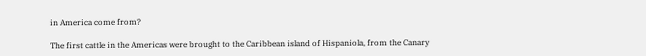in America come from?

The first cattle in the Americas were brought to the Caribbean island of Hispaniola, from the Canary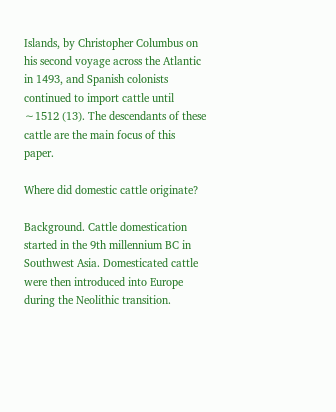Islands, by Christopher Columbus on his second voyage across the Atlantic in 1493, and Spanish colonists continued to import cattle until ∼1512 (13). The descendants of these cattle are the main focus of this paper.

Where did domestic cattle originate?

Background. Cattle domestication started in the 9th millennium BC in Southwest Asia. Domesticated cattle were then introduced into Europe during the Neolithic transition.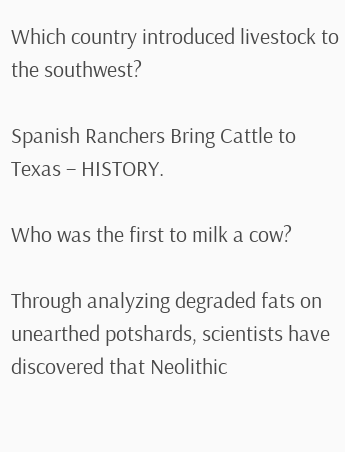Which country introduced livestock to the southwest?

Spanish Ranchers Bring Cattle to Texas – HISTORY.

Who was the first to milk a cow?

Through analyzing degraded fats on unearthed potshards, scientists have discovered that Neolithic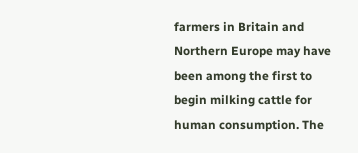farmers in Britain and Northern Europe may have been among the first to begin milking cattle for human consumption. The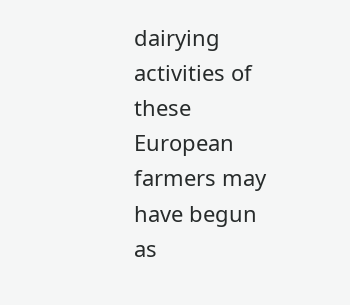dairying activities of these European farmers may have begun as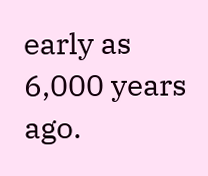early as 6,000 years ago.